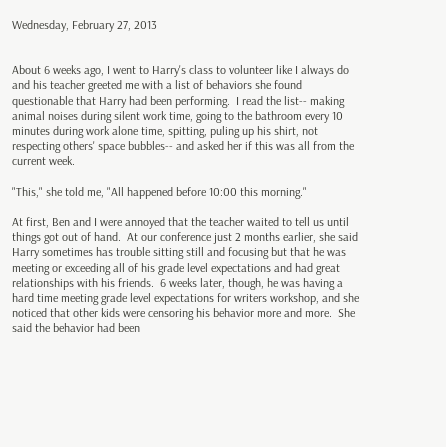Wednesday, February 27, 2013


About 6 weeks ago, I went to Harry's class to volunteer like I always do and his teacher greeted me with a list of behaviors she found questionable that Harry had been performing.  I read the list-- making animal noises during silent work time, going to the bathroom every 10 minutes during work alone time, spitting, puling up his shirt, not respecting others' space bubbles-- and asked her if this was all from the current week.

"This," she told me, "All happened before 10:00 this morning."

At first, Ben and I were annoyed that the teacher waited to tell us until things got out of hand.  At our conference just 2 months earlier, she said Harry sometimes has trouble sitting still and focusing but that he was meeting or exceeding all of his grade level expectations and had great relationships with his friends.  6 weeks later, though, he was having a hard time meeting grade level expectations for writers workshop, and she noticed that other kids were censoring his behavior more and more.  She said the behavior had been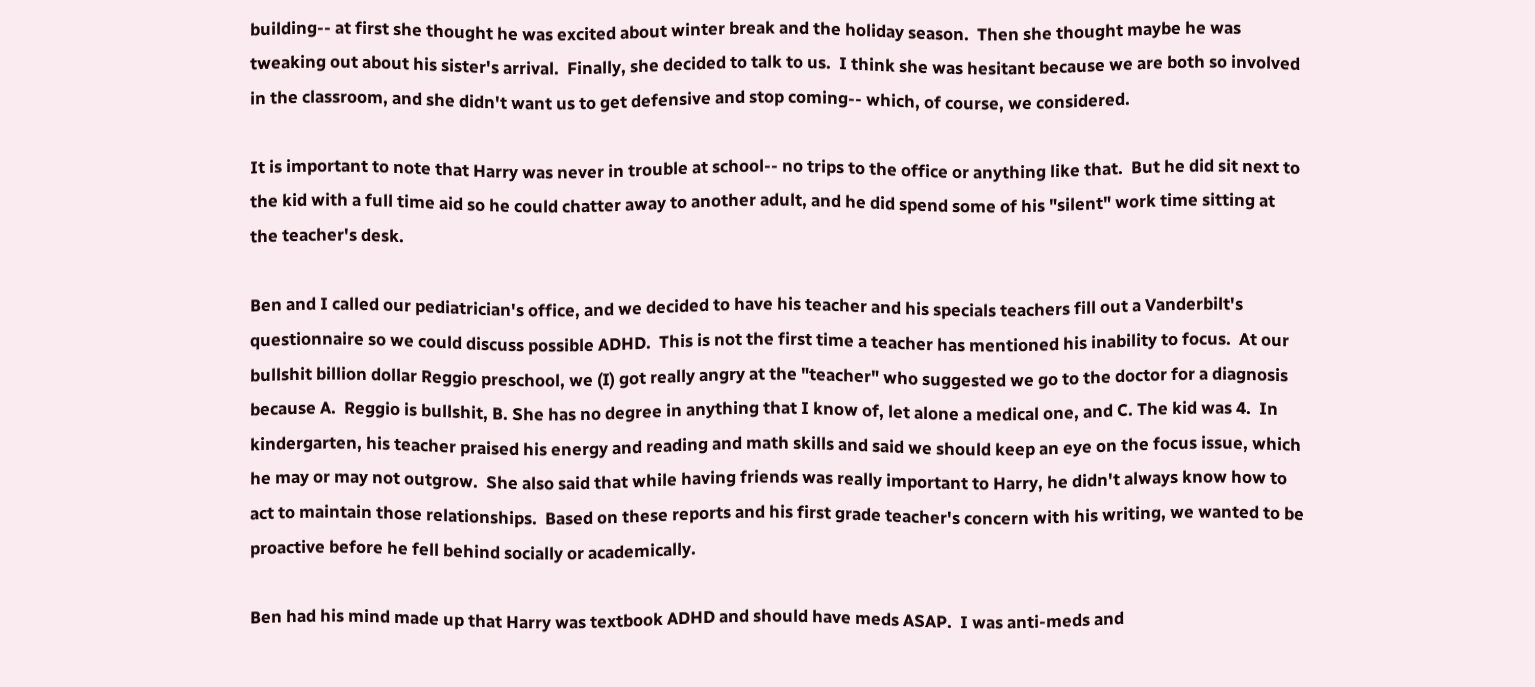building-- at first she thought he was excited about winter break and the holiday season.  Then she thought maybe he was tweaking out about his sister's arrival.  Finally, she decided to talk to us.  I think she was hesitant because we are both so involved in the classroom, and she didn't want us to get defensive and stop coming-- which, of course, we considered.

It is important to note that Harry was never in trouble at school-- no trips to the office or anything like that.  But he did sit next to the kid with a full time aid so he could chatter away to another adult, and he did spend some of his "silent" work time sitting at the teacher's desk.

Ben and I called our pediatrician's office, and we decided to have his teacher and his specials teachers fill out a Vanderbilt's questionnaire so we could discuss possible ADHD.  This is not the first time a teacher has mentioned his inability to focus.  At our bullshit billion dollar Reggio preschool, we (I) got really angry at the "teacher" who suggested we go to the doctor for a diagnosis because A.  Reggio is bullshit, B. She has no degree in anything that I know of, let alone a medical one, and C. The kid was 4.  In kindergarten, his teacher praised his energy and reading and math skills and said we should keep an eye on the focus issue, which he may or may not outgrow.  She also said that while having friends was really important to Harry, he didn't always know how to act to maintain those relationships.  Based on these reports and his first grade teacher's concern with his writing, we wanted to be proactive before he fell behind socially or academically.

Ben had his mind made up that Harry was textbook ADHD and should have meds ASAP.  I was anti-meds and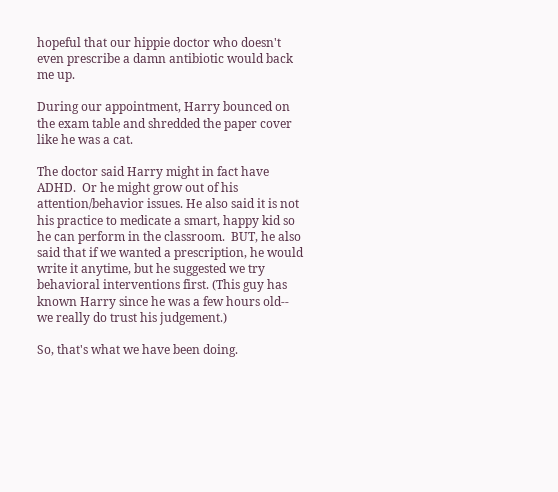hopeful that our hippie doctor who doesn't even prescribe a damn antibiotic would back me up.

During our appointment, Harry bounced on the exam table and shredded the paper cover like he was a cat.

The doctor said Harry might in fact have ADHD.  Or he might grow out of his attention/behavior issues. He also said it is not his practice to medicate a smart, happy kid so he can perform in the classroom.  BUT, he also said that if we wanted a prescription, he would write it anytime, but he suggested we try behavioral interventions first. (This guy has known Harry since he was a few hours old-- we really do trust his judgement.)

So, that's what we have been doing.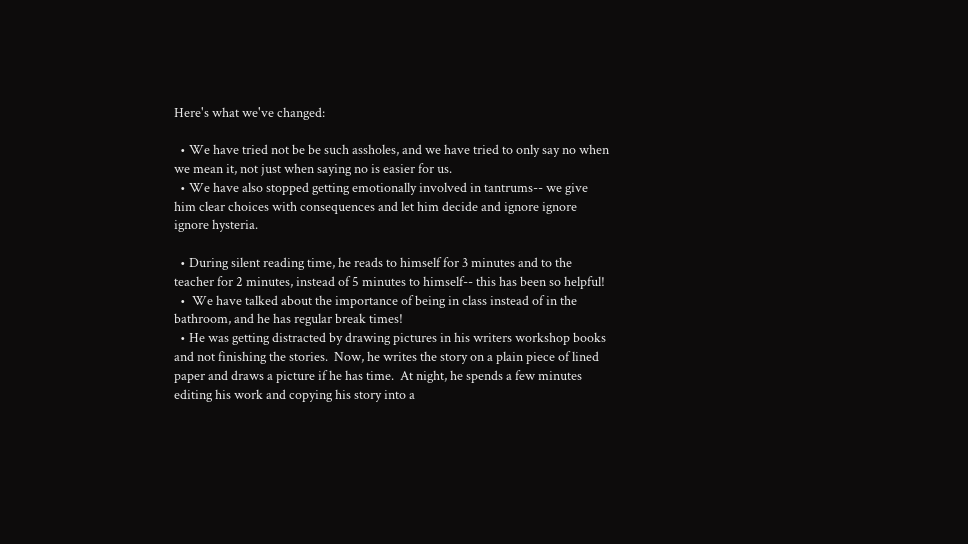Here's what we've changed:

  • We have tried not be be such assholes, and we have tried to only say no when we mean it, not just when saying no is easier for us.
  • We have also stopped getting emotionally involved in tantrums-- we give him clear choices with consequences and let him decide and ignore ignore ignore hysteria.

  • During silent reading time, he reads to himself for 3 minutes and to the teacher for 2 minutes, instead of 5 minutes to himself-- this has been so helpful!
  •  We have talked about the importance of being in class instead of in the bathroom, and he has regular break times!
  • He was getting distracted by drawing pictures in his writers workshop books and not finishing the stories.  Now, he writes the story on a plain piece of lined paper and draws a picture if he has time.  At night, he spends a few minutes editing his work and copying his story into a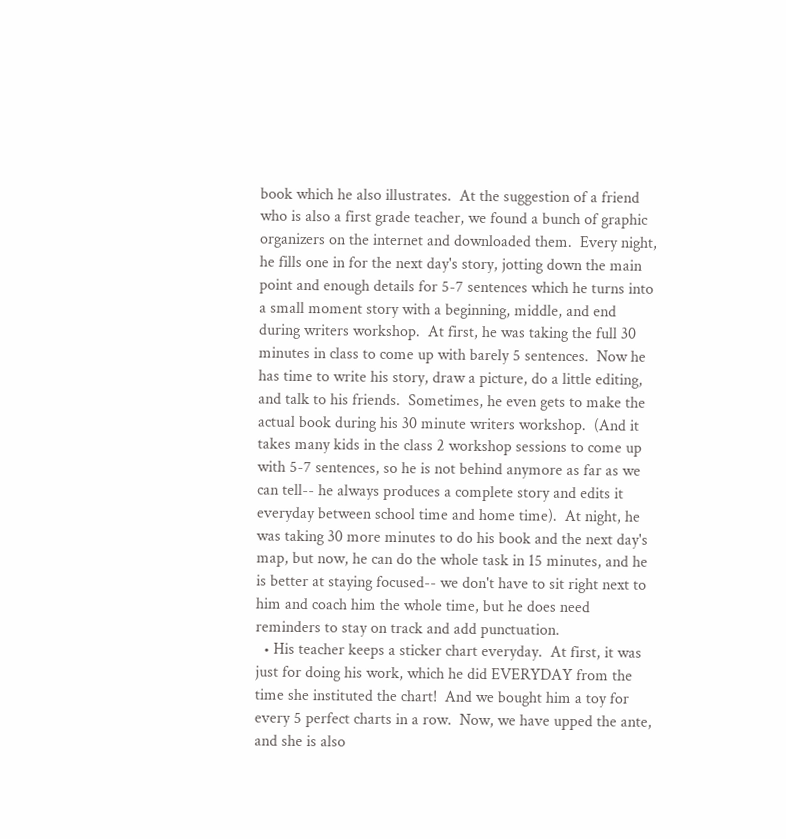book which he also illustrates.  At the suggestion of a friend who is also a first grade teacher, we found a bunch of graphic organizers on the internet and downloaded them.  Every night, he fills one in for the next day's story, jotting down the main point and enough details for 5-7 sentences which he turns into a small moment story with a beginning, middle, and end during writers workshop.  At first, he was taking the full 30 minutes in class to come up with barely 5 sentences.  Now he has time to write his story, draw a picture, do a little editing, and talk to his friends.  Sometimes, he even gets to make the actual book during his 30 minute writers workshop.  (And it takes many kids in the class 2 workshop sessions to come up with 5-7 sentences, so he is not behind anymore as far as we can tell-- he always produces a complete story and edits it everyday between school time and home time).  At night, he was taking 30 more minutes to do his book and the next day's map, but now, he can do the whole task in 15 minutes, and he is better at staying focused-- we don't have to sit right next to him and coach him the whole time, but he does need reminders to stay on track and add punctuation.
  • His teacher keeps a sticker chart everyday.  At first, it was just for doing his work, which he did EVERYDAY from the time she instituted the chart!  And we bought him a toy for every 5 perfect charts in a row.  Now, we have upped the ante, and she is also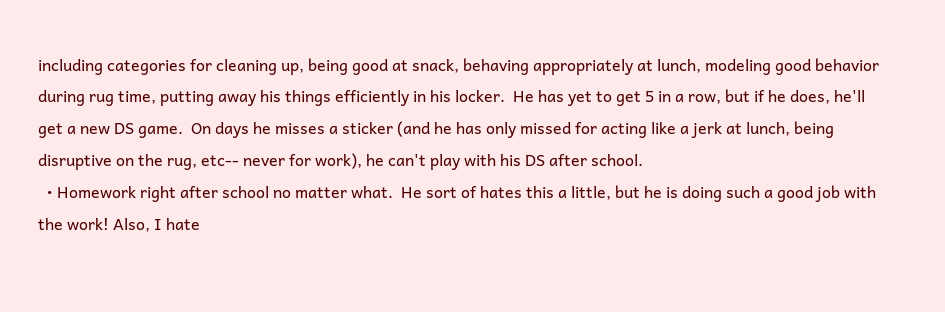including categories for cleaning up, being good at snack, behaving appropriately at lunch, modeling good behavior during rug time, putting away his things efficiently in his locker.  He has yet to get 5 in a row, but if he does, he'll get a new DS game.  On days he misses a sticker (and he has only missed for acting like a jerk at lunch, being disruptive on the rug, etc-- never for work), he can't play with his DS after school.
  • Homework right after school no matter what.  He sort of hates this a little, but he is doing such a good job with the work! Also, I hate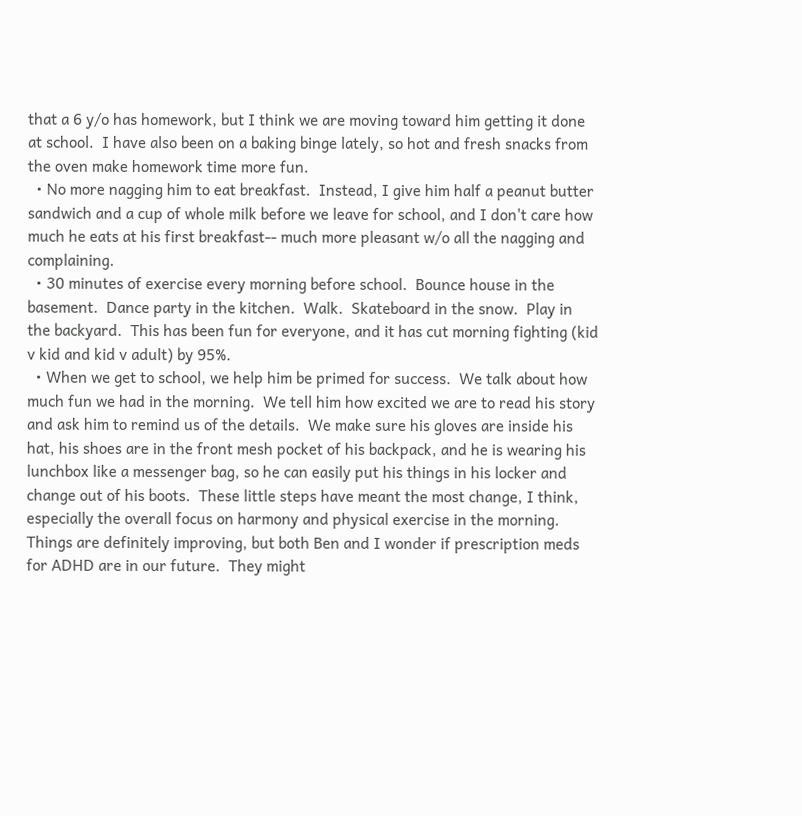that a 6 y/o has homework, but I think we are moving toward him getting it done at school.  I have also been on a baking binge lately, so hot and fresh snacks from the oven make homework time more fun.
  • No more nagging him to eat breakfast.  Instead, I give him half a peanut butter sandwich and a cup of whole milk before we leave for school, and I don't care how much he eats at his first breakfast-- much more pleasant w/o all the nagging and complaining.
  • 30 minutes of exercise every morning before school.  Bounce house in the basement.  Dance party in the kitchen.  Walk.  Skateboard in the snow.  Play in the backyard.  This has been fun for everyone, and it has cut morning fighting (kid v kid and kid v adult) by 95%.
  • When we get to school, we help him be primed for success.  We talk about how much fun we had in the morning.  We tell him how excited we are to read his story and ask him to remind us of the details.  We make sure his gloves are inside his hat, his shoes are in the front mesh pocket of his backpack, and he is wearing his lunchbox like a messenger bag, so he can easily put his things in his locker and change out of his boots.  These little steps have meant the most change, I think, especially the overall focus on harmony and physical exercise in the morning.
Things are definitely improving, but both Ben and I wonder if prescription meds for ADHD are in our future.  They might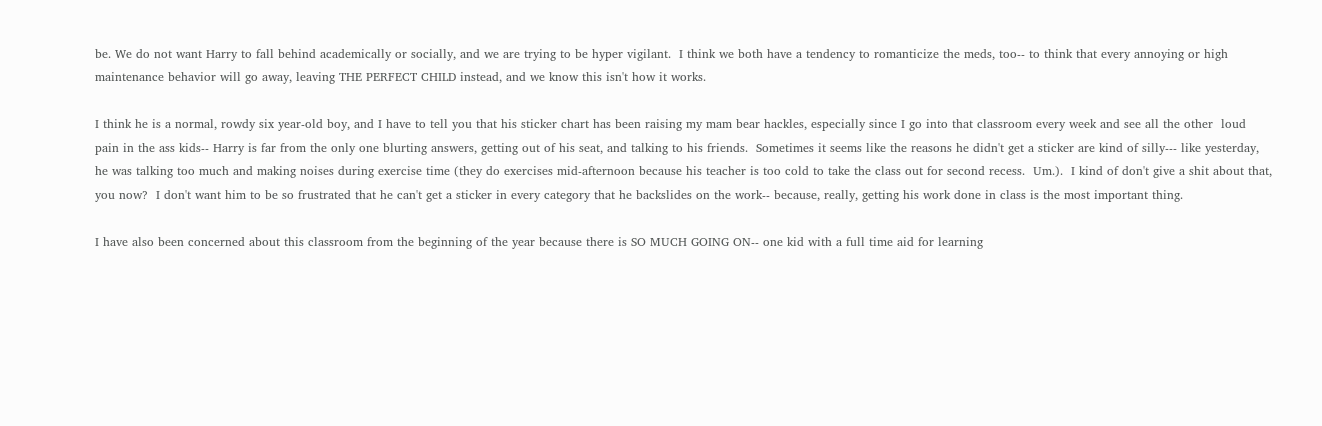be. We do not want Harry to fall behind academically or socially, and we are trying to be hyper vigilant.  I think we both have a tendency to romanticize the meds, too-- to think that every annoying or high maintenance behavior will go away, leaving THE PERFECT CHILD instead, and we know this isn't how it works.

I think he is a normal, rowdy six year-old boy, and I have to tell you that his sticker chart has been raising my mam bear hackles, especially since I go into that classroom every week and see all the other  loud pain in the ass kids-- Harry is far from the only one blurting answers, getting out of his seat, and talking to his friends.  Sometimes it seems like the reasons he didn't get a sticker are kind of silly--- like yesterday, he was talking too much and making noises during exercise time (they do exercises mid-afternoon because his teacher is too cold to take the class out for second recess.  Um.).  I kind of don't give a shit about that, you now?  I don't want him to be so frustrated that he can't get a sticker in every category that he backslides on the work-- because, really, getting his work done in class is the most important thing.

I have also been concerned about this classroom from the beginning of the year because there is SO MUCH GOING ON-- one kid with a full time aid for learning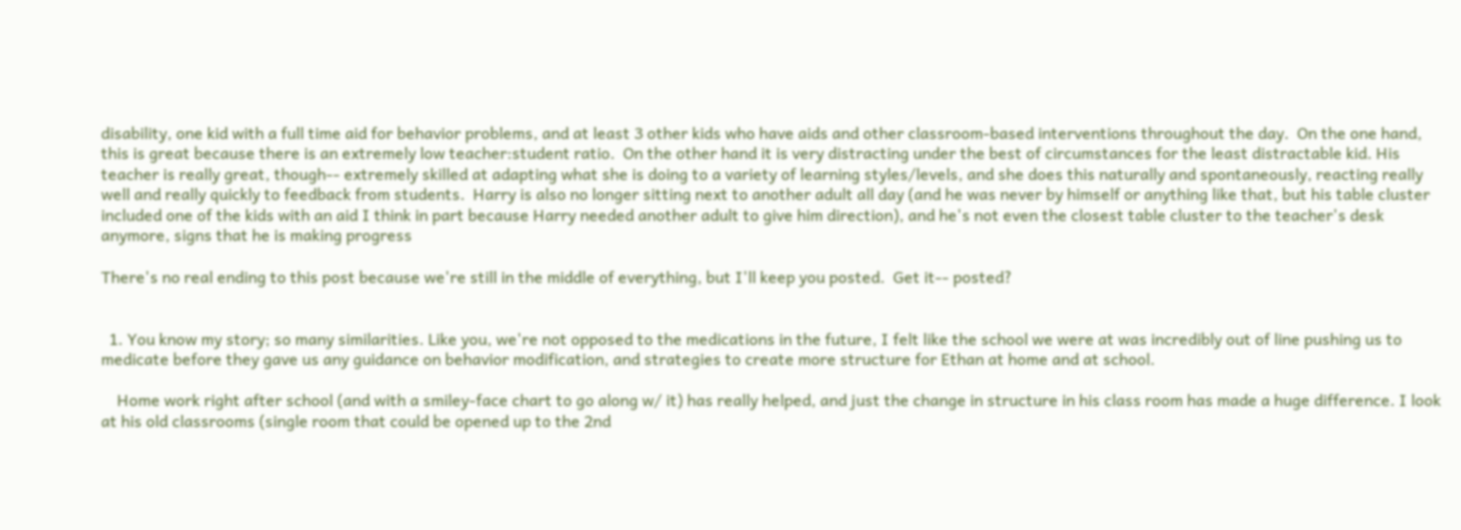disability, one kid with a full time aid for behavior problems, and at least 3 other kids who have aids and other classroom-based interventions throughout the day.  On the one hand, this is great because there is an extremely low teacher:student ratio.  On the other hand it is very distracting under the best of circumstances for the least distractable kid. His teacher is really great, though-- extremely skilled at adapting what she is doing to a variety of learning styles/levels, and she does this naturally and spontaneously, reacting really well and really quickly to feedback from students.  Harry is also no longer sitting next to another adult all day (and he was never by himself or anything like that, but his table cluster included one of the kids with an aid I think in part because Harry needed another adult to give him direction), and he's not even the closest table cluster to the teacher's desk anymore, signs that he is making progress

There's no real ending to this post because we're still in the middle of everything, but I'll keep you posted.  Get it-- posted?


  1. You know my story; so many similarities. Like you, we're not opposed to the medications in the future, I felt like the school we were at was incredibly out of line pushing us to medicate before they gave us any guidance on behavior modification, and strategies to create more structure for Ethan at home and at school.

    Home work right after school (and with a smiley-face chart to go along w/ it) has really helped, and just the change in structure in his class room has made a huge difference. I look at his old classrooms (single room that could be opened up to the 2nd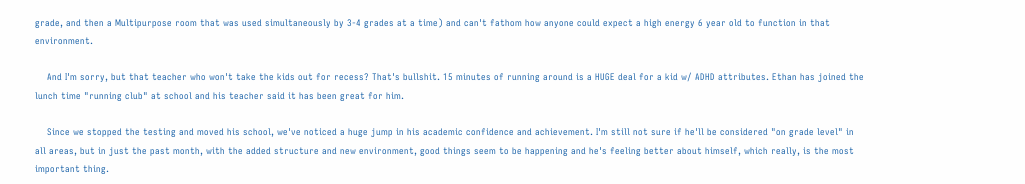grade, and then a Multipurpose room that was used simultaneously by 3-4 grades at a time) and can't fathom how anyone could expect a high energy 6 year old to function in that environment.

    And I'm sorry, but that teacher who won't take the kids out for recess? That's bullshit. 15 minutes of running around is a HUGE deal for a kid w/ ADHD attributes. Ethan has joined the lunch time "running club" at school and his teacher said it has been great for him.

    Since we stopped the testing and moved his school, we've noticed a huge jump in his academic confidence and achievement. I'm still not sure if he'll be considered "on grade level" in all areas, but in just the past month, with the added structure and new environment, good things seem to be happening and he's feeling better about himself, which really, is the most important thing.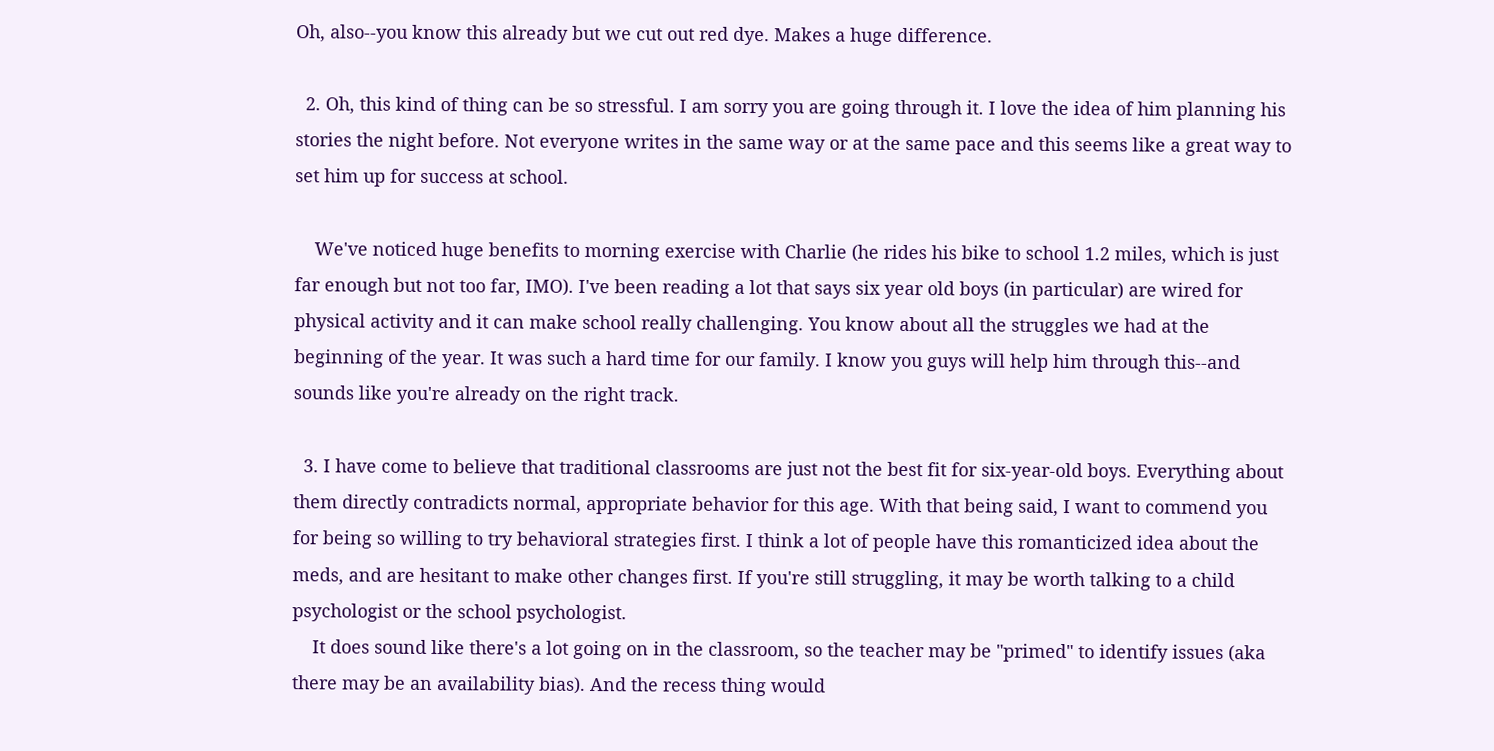Oh, also--you know this already but we cut out red dye. Makes a huge difference.

  2. Oh, this kind of thing can be so stressful. I am sorry you are going through it. I love the idea of him planning his stories the night before. Not everyone writes in the same way or at the same pace and this seems like a great way to set him up for success at school.

    We've noticed huge benefits to morning exercise with Charlie (he rides his bike to school 1.2 miles, which is just far enough but not too far, IMO). I've been reading a lot that says six year old boys (in particular) are wired for physical activity and it can make school really challenging. You know about all the struggles we had at the beginning of the year. It was such a hard time for our family. I know you guys will help him through this--and sounds like you're already on the right track.

  3. I have come to believe that traditional classrooms are just not the best fit for six-year-old boys. Everything about them directly contradicts normal, appropriate behavior for this age. With that being said, I want to commend you for being so willing to try behavioral strategies first. I think a lot of people have this romanticized idea about the meds, and are hesitant to make other changes first. If you're still struggling, it may be worth talking to a child psychologist or the school psychologist.
    It does sound like there's a lot going on in the classroom, so the teacher may be "primed" to identify issues (aka there may be an availability bias). And the recess thing would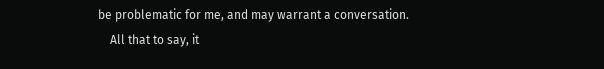be problematic for me, and may warrant a conversation.
    All that to say, it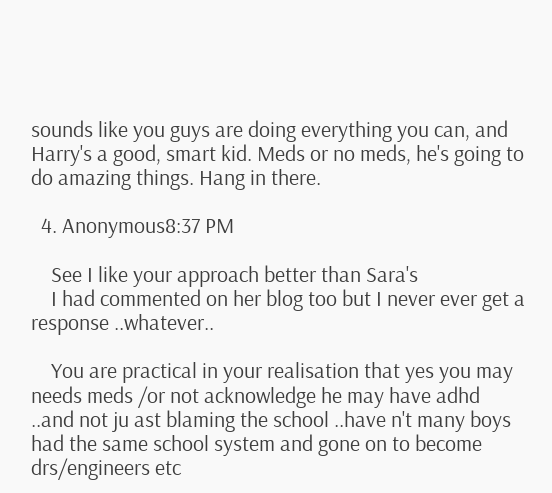sounds like you guys are doing everything you can, and Harry's a good, smart kid. Meds or no meds, he's going to do amazing things. Hang in there.

  4. Anonymous8:37 PM

    See I like your approach better than Sara's
    I had commented on her blog too but I never ever get a response ..whatever..

    You are practical in your realisation that yes you may needs meds /or not acknowledge he may have adhd ..and not ju ast blaming the school ..have n't many boys had the same school system and gone on to become drs/engineers etc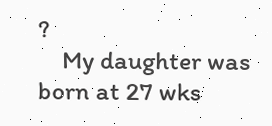?
    My daughter was born at 27 wks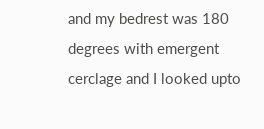and my bedrest was 180 degrees with emergent cerclage and I looked upto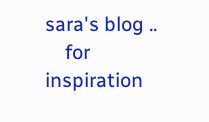sara's blog ..
    for inspiration